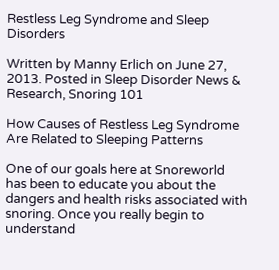Restless Leg Syndrome and Sleep Disorders

Written by Manny Erlich on June 27, 2013. Posted in Sleep Disorder News & Research, Snoring 101

How Causes of Restless Leg Syndrome Are Related to Sleeping Patterns

One of our goals here at Snoreworld has been to educate you about the dangers and health risks associated with snoring. Once you really begin to understand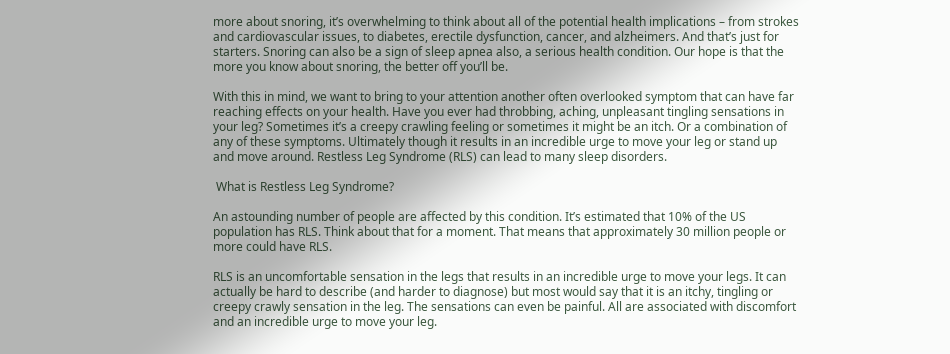more about snoring, it’s overwhelming to think about all of the potential health implications – from strokes and cardiovascular issues, to diabetes, erectile dysfunction, cancer, and alzheimers. And that’s just for starters. Snoring can also be a sign of sleep apnea also, a serious health condition. Our hope is that the more you know about snoring, the better off you’ll be.

With this in mind, we want to bring to your attention another often overlooked symptom that can have far reaching effects on your health. Have you ever had throbbing, aching, unpleasant tingling sensations in your leg? Sometimes it’s a creepy crawling feeling or sometimes it might be an itch. Or a combination of any of these symptoms. Ultimately though it results in an incredible urge to move your leg or stand up and move around. Restless Leg Syndrome (RLS) can lead to many sleep disorders.

 What is Restless Leg Syndrome?

An astounding number of people are affected by this condition. It’s estimated that 10% of the US population has RLS. Think about that for a moment. That means that approximately 30 million people or more could have RLS.

RLS is an uncomfortable sensation in the legs that results in an incredible urge to move your legs. It can actually be hard to describe (and harder to diagnose) but most would say that it is an itchy, tingling or creepy crawly sensation in the leg. The sensations can even be painful. All are associated with discomfort and an incredible urge to move your leg.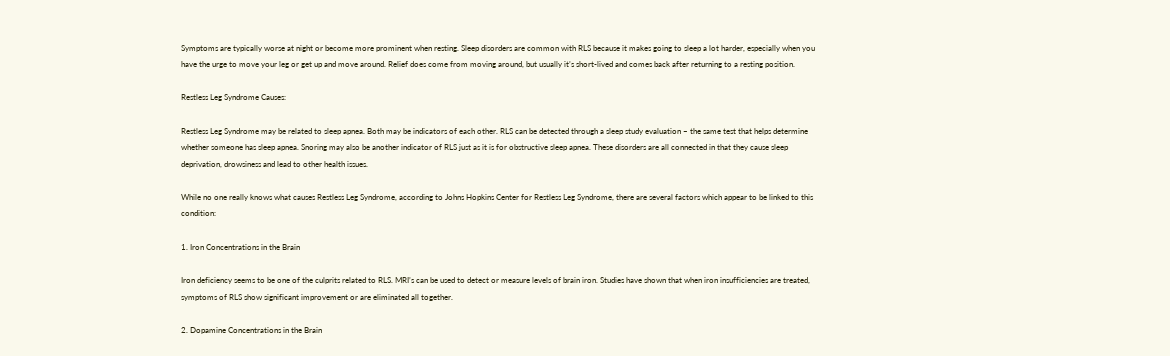Symptoms are typically worse at night or become more prominent when resting. Sleep disorders are common with RLS because it makes going to sleep a lot harder, especially when you have the urge to move your leg or get up and move around. Relief does come from moving around, but usually it’s short-lived and comes back after returning to a resting position.

Restless Leg Syndrome Causes:

Restless Leg Syndrome may be related to sleep apnea. Both may be indicators of each other. RLS can be detected through a sleep study evaluation – the same test that helps determine whether someone has sleep apnea. Snoring may also be another indicator of RLS just as it is for obstructive sleep apnea. These disorders are all connected in that they cause sleep deprivation, drowsiness and lead to other health issues.

While no one really knows what causes Restless Leg Syndrome, according to Johns Hopkins Center for Restless Leg Syndrome, there are several factors which appear to be linked to this condition:

1. Iron Concentrations in the Brain

Iron deficiency seems to be one of the culprits related to RLS. MRI’s can be used to detect or measure levels of brain iron. Studies have shown that when iron insufficiencies are treated, symptoms of RLS show significant improvement or are eliminated all together.

2. Dopamine Concentrations in the Brain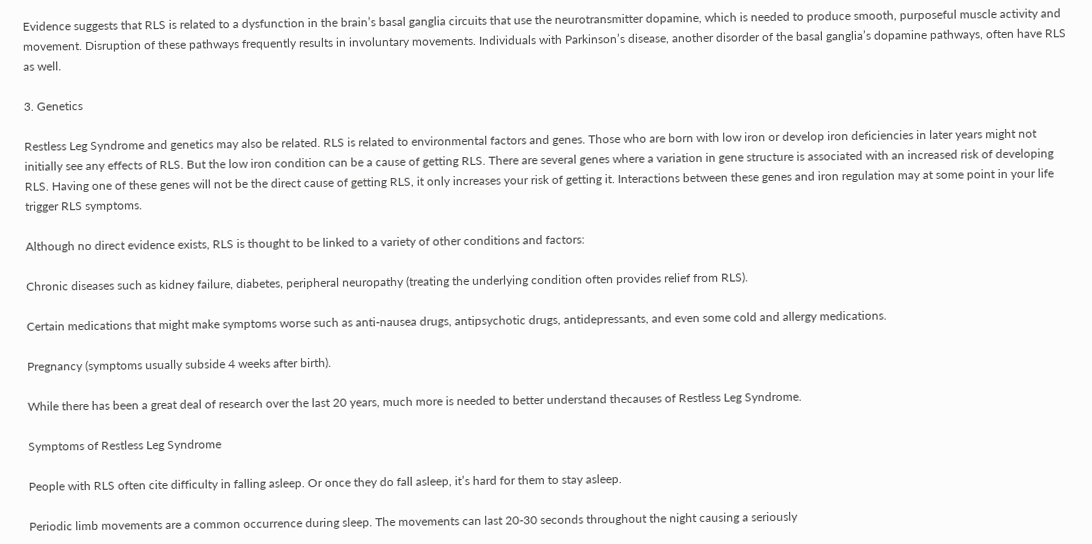Evidence suggests that RLS is related to a dysfunction in the brain’s basal ganglia circuits that use the neurotransmitter dopamine, which is needed to produce smooth, purposeful muscle activity and movement. Disruption of these pathways frequently results in involuntary movements. Individuals with Parkinson’s disease, another disorder of the basal ganglia’s dopamine pathways, often have RLS as well.

3. Genetics

Restless Leg Syndrome and genetics may also be related. RLS is related to environmental factors and genes. Those who are born with low iron or develop iron deficiencies in later years might not initially see any effects of RLS. But the low iron condition can be a cause of getting RLS. There are several genes where a variation in gene structure is associated with an increased risk of developing RLS. Having one of these genes will not be the direct cause of getting RLS, it only increases your risk of getting it. Interactions between these genes and iron regulation may at some point in your life trigger RLS symptoms.

Although no direct evidence exists, RLS is thought to be linked to a variety of other conditions and factors:

Chronic diseases such as kidney failure, diabetes, peripheral neuropathy (treating the underlying condition often provides relief from RLS).

Certain medications that might make symptoms worse such as anti-nausea drugs, antipsychotic drugs, antidepressants, and even some cold and allergy medications.

Pregnancy (symptoms usually subside 4 weeks after birth).

While there has been a great deal of research over the last 20 years, much more is needed to better understand thecauses of Restless Leg Syndrome.

Symptoms of Restless Leg Syndrome

People with RLS often cite difficulty in falling asleep. Or once they do fall asleep, it’s hard for them to stay asleep.

Periodic limb movements are a common occurrence during sleep. The movements can last 20-30 seconds throughout the night causing a seriously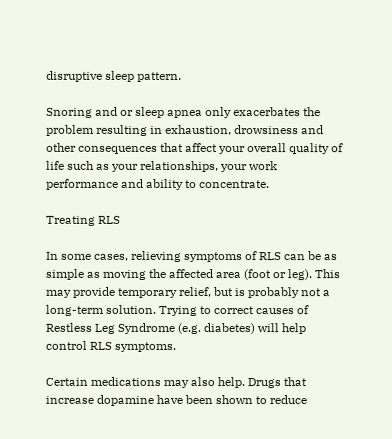disruptive sleep pattern.

Snoring and or sleep apnea only exacerbates the problem resulting in exhaustion, drowsiness and other consequences that affect your overall quality of life such as your relationships, your work performance and ability to concentrate.

Treating RLS

In some cases, relieving symptoms of RLS can be as simple as moving the affected area (foot or leg). This may provide temporary relief, but is probably not a long-term solution. Trying to correct causes of Restless Leg Syndrome (e.g. diabetes) will help control RLS symptoms.

Certain medications may also help. Drugs that increase dopamine have been shown to reduce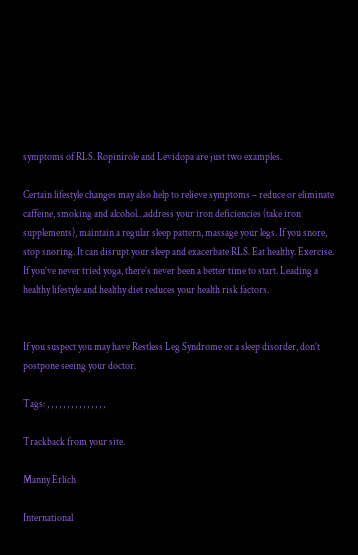symptoms of RLS. Ropinirole and Levidopa are just two examples.

Certain lifestyle changes may also help to relieve symptoms – reduce or eliminate caffeine, smoking and alcohol…address your iron deficiencies (take iron supplements), maintain a regular sleep pattern, massage your legs. If you snore, stop snoring. It can disrupt your sleep and exacerbate RLS. Eat healthy. Exercise. If you’ve never tried yoga, there’s never been a better time to start. Leading a healthy lifestyle and healthy diet reduces your health risk factors.


If you suspect you may have Restless Leg Syndrome or a sleep disorder, don’t postpone seeing your doctor.

Tags: , , , , , , , , , , , , , , ,

Trackback from your site.

Manny Erlich

International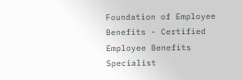Foundation of Employee Benefits - Certified Employee Benefits Specialist